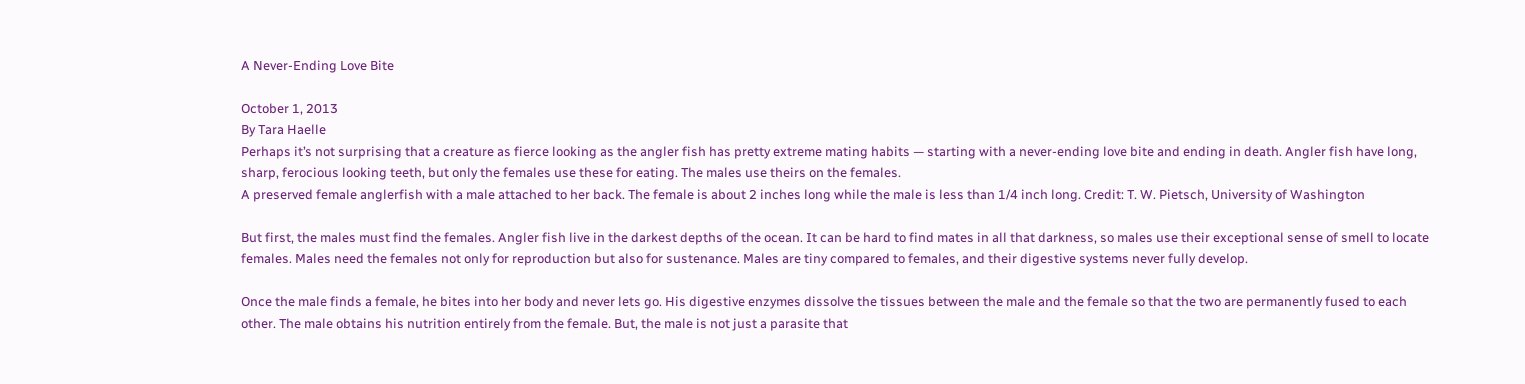A Never-Ending Love Bite

October 1, 2013
By Tara Haelle
Perhaps it’s not surprising that a creature as fierce looking as the angler fish has pretty extreme mating habits — starting with a never-ending love bite and ending in death. Angler fish have long, sharp, ferocious looking teeth, but only the females use these for eating. The males use theirs on the females.
A preserved female anglerfish with a male attached to her back. The female is about 2 inches long while the male is less than 1/4 inch long. Credit: T. W. Pietsch, University of Washington

But first, the males must find the females. Angler fish live in the darkest depths of the ocean. It can be hard to find mates in all that darkness, so males use their exceptional sense of smell to locate females. Males need the females not only for reproduction but also for sustenance. Males are tiny compared to females, and their digestive systems never fully develop.

Once the male finds a female, he bites into her body and never lets go. His digestive enzymes dissolve the tissues between the male and the female so that the two are permanently fused to each other. The male obtains his nutrition entirely from the female. But, the male is not just a parasite that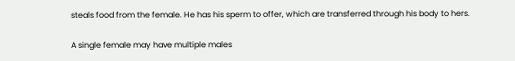steals food from the female. He has his sperm to offer, which are transferred through his body to hers.

A single female may have multiple males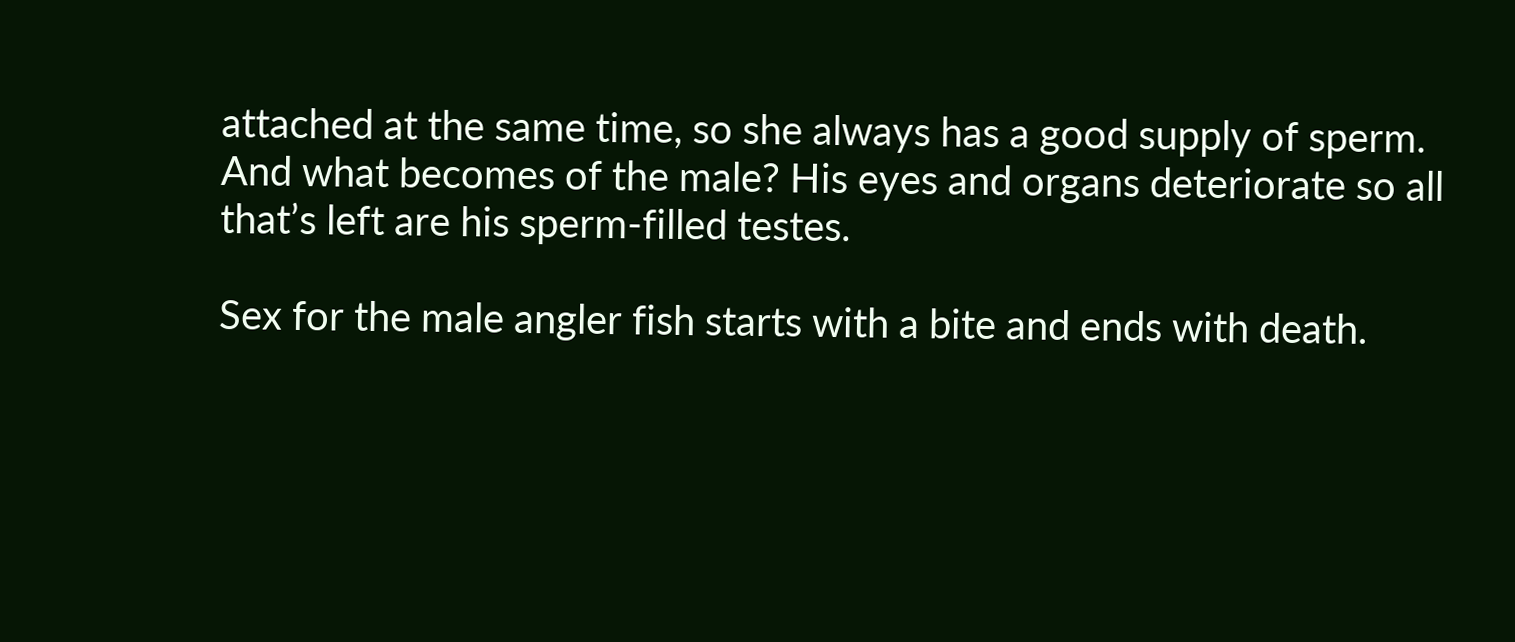attached at the same time, so she always has a good supply of sperm. And what becomes of the male? His eyes and organs deteriorate so all that’s left are his sperm-filled testes.

Sex for the male angler fish starts with a bite and ends with death.